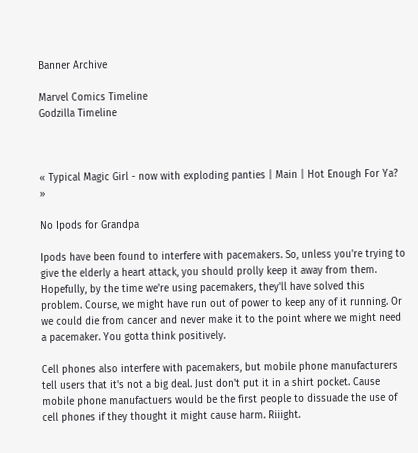Banner Archive

Marvel Comics Timeline
Godzilla Timeline



« Typical Magic Girl - now with exploding panties | Main | Hot Enough For Ya? »

No Ipods for Grandpa

Ipods have been found to interfere with pacemakers. So, unless you're trying to give the elderly a heart attack, you should prolly keep it away from them. Hopefully, by the time we're using pacemakers, they'll have solved this problem. Course, we might have run out of power to keep any of it running. Or we could die from cancer and never make it to the point where we might need a pacemaker. You gotta think positively.

Cell phones also interfere with pacemakers, but mobile phone manufacturers tell users that it's not a big deal. Just don't put it in a shirt pocket. Cause mobile phone manufactuers would be the first people to dissuade the use of cell phones if they thought it might cause harm. Riiight.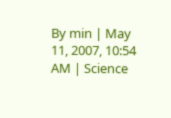By min | May 11, 2007, 10:54 AM | Science